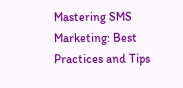Mastering SMS Marketing: Best Practices and Tips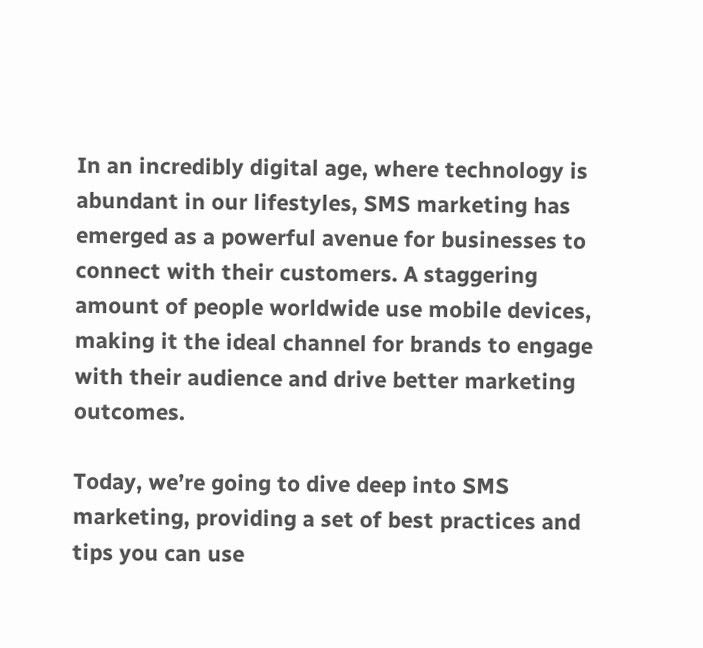In an incredibly digital age, where technology is abundant in our lifestyles, SMS marketing has emerged as a powerful avenue for businesses to connect with their customers. A staggering amount of people worldwide use mobile devices, making it the ideal channel for brands to engage with their audience and drive better marketing outcomes.

Today, we’re going to dive deep into SMS marketing, providing a set of best practices and tips you can use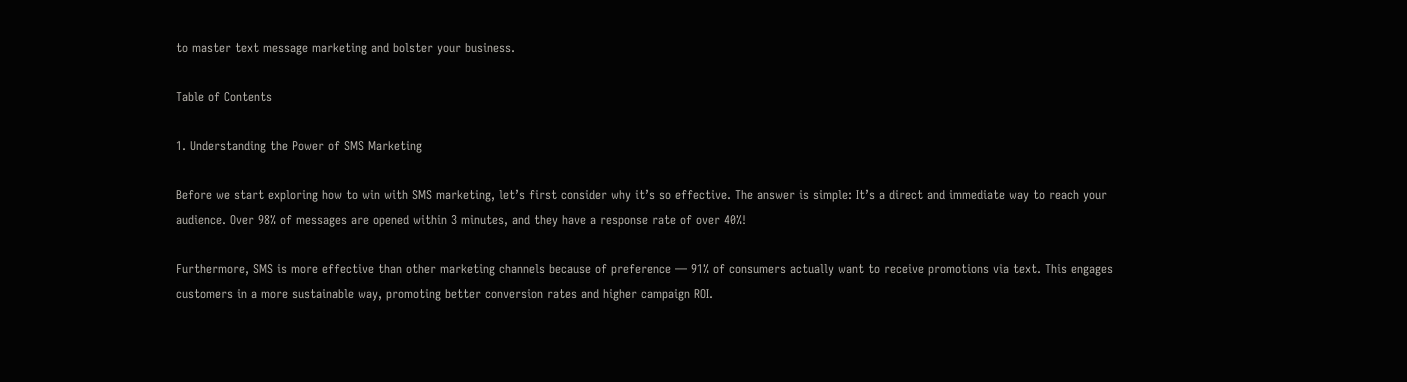to master text message marketing and bolster your business.

Table of Contents

1. Understanding the Power of SMS Marketing

Before we start exploring how to win with SMS marketing, let’s first consider why it’s so effective. The answer is simple: It’s a direct and immediate way to reach your audience. Over 98% of messages are opened within 3 minutes, and they have a response rate of over 40%!

Furthermore, SMS is more effective than other marketing channels because of preference — 91% of consumers actually want to receive promotions via text. This engages customers in a more sustainable way, promoting better conversion rates and higher campaign ROI.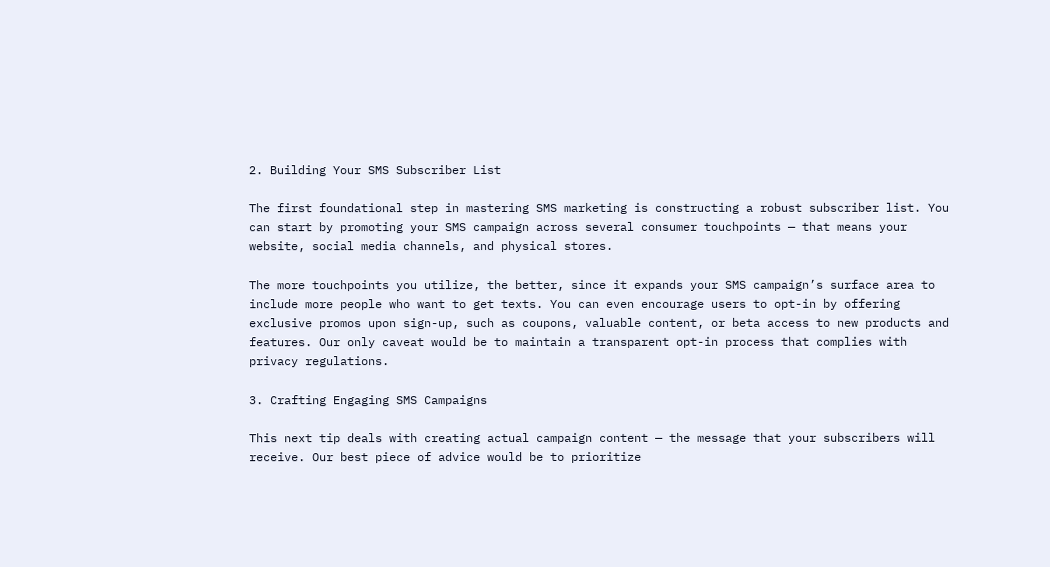2. Building Your SMS Subscriber List

The first foundational step in mastering SMS marketing is constructing a robust subscriber list. You can start by promoting your SMS campaign across several consumer touchpoints — that means your website, social media channels, and physical stores.

The more touchpoints you utilize, the better, since it expands your SMS campaign’s surface area to include more people who want to get texts. You can even encourage users to opt-in by offering exclusive promos upon sign-up, such as coupons, valuable content, or beta access to new products and features. Our only caveat would be to maintain a transparent opt-in process that complies with privacy regulations.

3. Crafting Engaging SMS Campaigns

This next tip deals with creating actual campaign content — the message that your subscribers will receive. Our best piece of advice would be to prioritize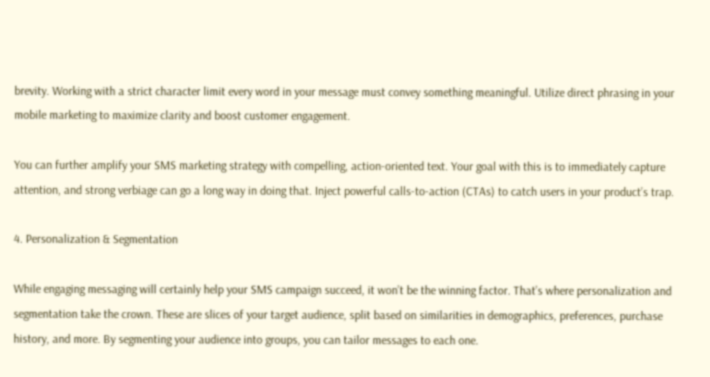brevity. Working with a strict character limit every word in your message must convey something meaningful. Utilize direct phrasing in your mobile marketing to maximize clarity and boost customer engagement.

You can further amplify your SMS marketing strategy with compelling, action-oriented text. Your goal with this is to immediately capture attention, and strong verbiage can go a long way in doing that. Inject powerful calls-to-action (CTAs) to catch users in your product’s trap.

4. Personalization & Segmentation

While engaging messaging will certainly help your SMS campaign succeed, it won’t be the winning factor. That’s where personalization and segmentation take the crown. These are slices of your target audience, split based on similarities in demographics, preferences, purchase history, and more. By segmenting your audience into groups, you can tailor messages to each one.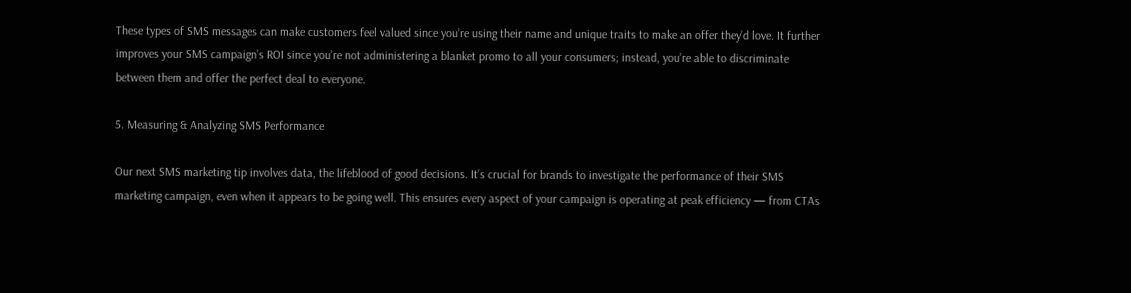These types of SMS messages can make customers feel valued since you’re using their name and unique traits to make an offer they’d love. It further improves your SMS campaign’s ROI since you’re not administering a blanket promo to all your consumers; instead, you’re able to discriminate between them and offer the perfect deal to everyone.

5. Measuring & Analyzing SMS Performance

Our next SMS marketing tip involves data, the lifeblood of good decisions. It’s crucial for brands to investigate the performance of their SMS marketing campaign, even when it appears to be going well. This ensures every aspect of your campaign is operating at peak efficiency — from CTAs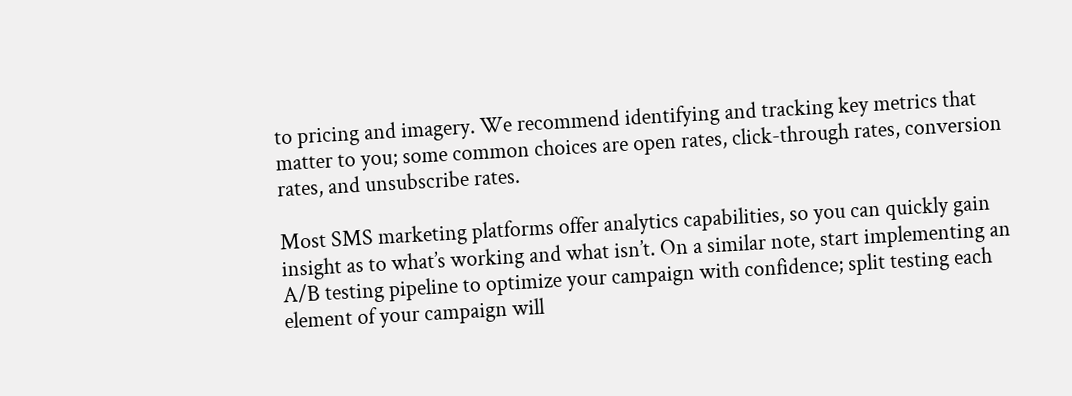to pricing and imagery. We recommend identifying and tracking key metrics that matter to you; some common choices are open rates, click-through rates, conversion rates, and unsubscribe rates.

Most SMS marketing platforms offer analytics capabilities, so you can quickly gain insight as to what’s working and what isn’t. On a similar note, start implementing an A/B testing pipeline to optimize your campaign with confidence; split testing each element of your campaign will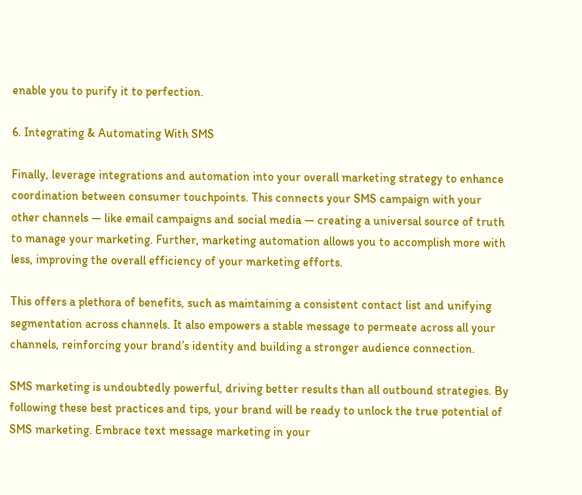enable you to purify it to perfection.

6. Integrating & Automating With SMS

Finally, leverage integrations and automation into your overall marketing strategy to enhance coordination between consumer touchpoints. This connects your SMS campaign with your other channels — like email campaigns and social media — creating a universal source of truth to manage your marketing. Further, marketing automation allows you to accomplish more with less, improving the overall efficiency of your marketing efforts.

This offers a plethora of benefits, such as maintaining a consistent contact list and unifying segmentation across channels. It also empowers a stable message to permeate across all your channels, reinforcing your brand’s identity and building a stronger audience connection.

SMS marketing is undoubtedly powerful, driving better results than all outbound strategies. By following these best practices and tips, your brand will be ready to unlock the true potential of SMS marketing. Embrace text message marketing in your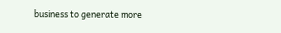business to generate more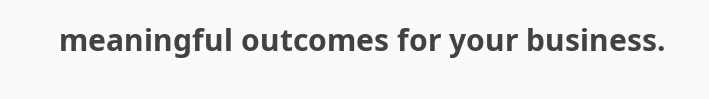meaningful outcomes for your business.